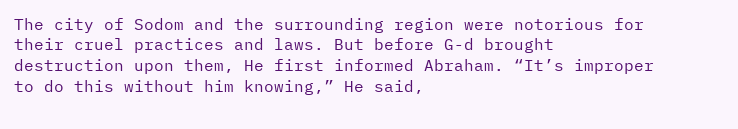The city of Sodom and the surrounding region were notorious for their cruel practices and laws. But before G-d brought destruction upon them, He first informed Abraham. “It’s improper to do this without him knowing,” He said,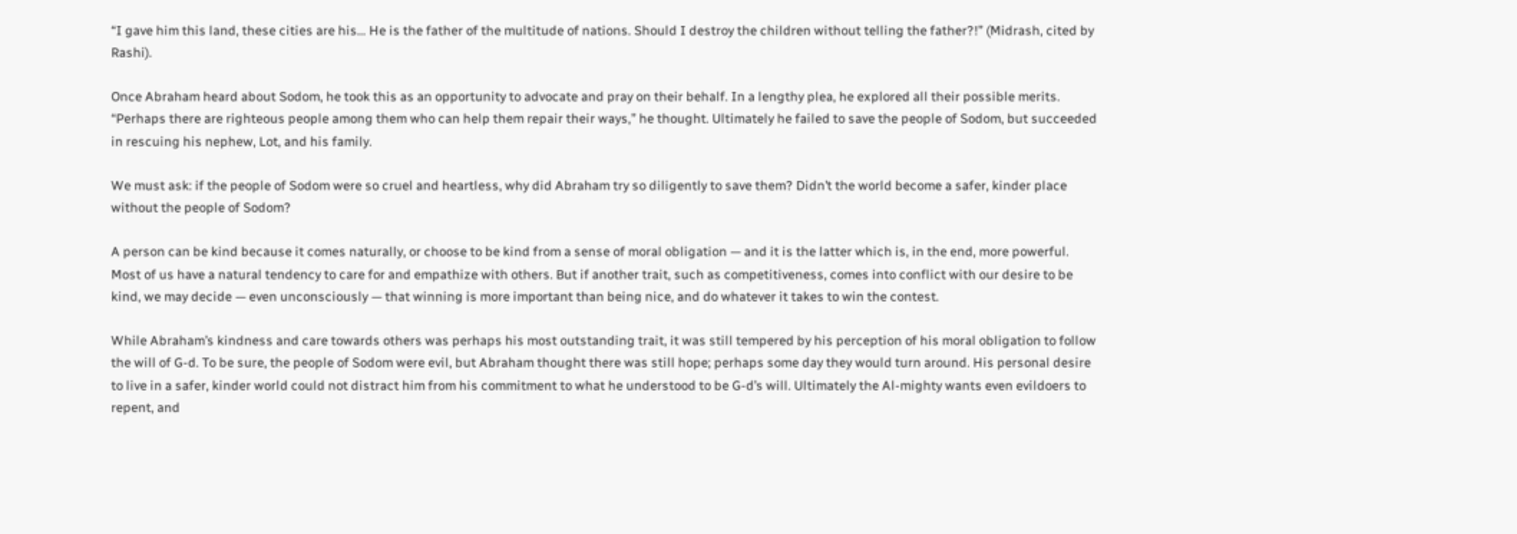“I gave him this land, these cities are his… He is the father of the multitude of nations. Should I destroy the children without telling the father?!” (Midrash, cited by Rashi).

Once Abraham heard about Sodom, he took this as an opportunity to advocate and pray on their behalf. In a lengthy plea, he explored all their possible merits. “Perhaps there are righteous people among them who can help them repair their ways,” he thought. Ultimately he failed to save the people of Sodom, but succeeded in rescuing his nephew, Lot, and his family.

We must ask: if the people of Sodom were so cruel and heartless, why did Abraham try so diligently to save them? Didn’t the world become a safer, kinder place without the people of Sodom?

A person can be kind because it comes naturally, or choose to be kind from a sense of moral obligation — and it is the latter which is, in the end, more powerful. Most of us have a natural tendency to care for and empathize with others. But if another trait, such as competitiveness, comes into conflict with our desire to be kind, we may decide — even unconsciously — that winning is more important than being nice, and do whatever it takes to win the contest.

While Abraham’s kindness and care towards others was perhaps his most outstanding trait, it was still tempered by his perception of his moral obligation to follow the will of G-d. To be sure, the people of Sodom were evil, but Abraham thought there was still hope; perhaps some day they would turn around. His personal desire to live in a safer, kinder world could not distract him from his commitment to what he understood to be G-d’s will. Ultimately the Al-mighty wants even evildoers to repent, and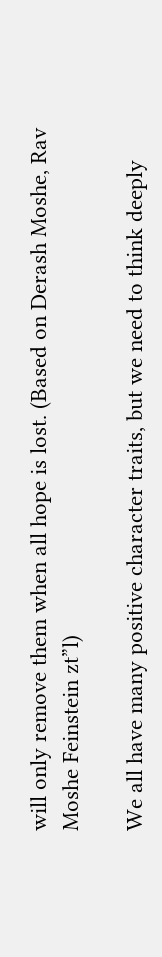will only remove them when all hope is lost. (Based on Derash Moshe, Rav Moshe Feinstein zt”l)

We all have many positive character traits, but we need to think deeply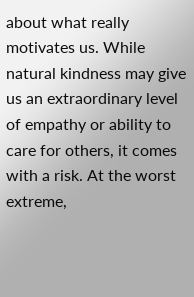about what really motivates us. While natural kindness may give us an extraordinary level of empathy or ability to care for others, it comes with a risk. At the worst extreme,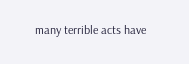many terrible acts have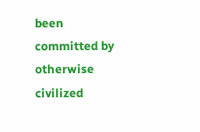been committed by otherwise civilized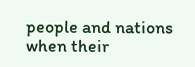people and nations when their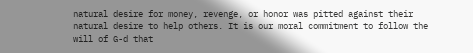natural desire for money, revenge, or honor was pitted against their natural desire to help others. It is our moral commitment to follow the will of G-d that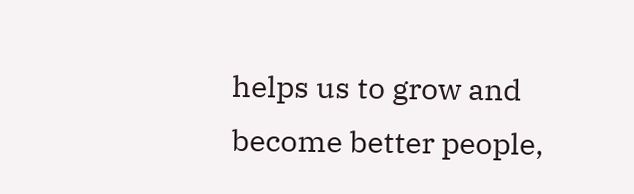helps us to grow and become better people,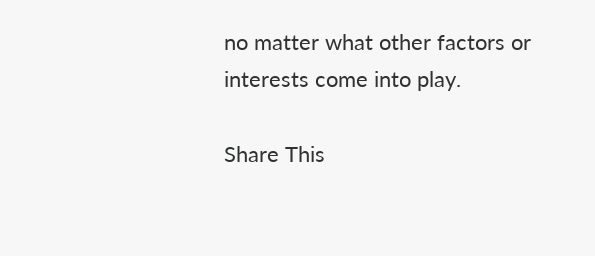no matter what other factors or interests come into play.

Share This